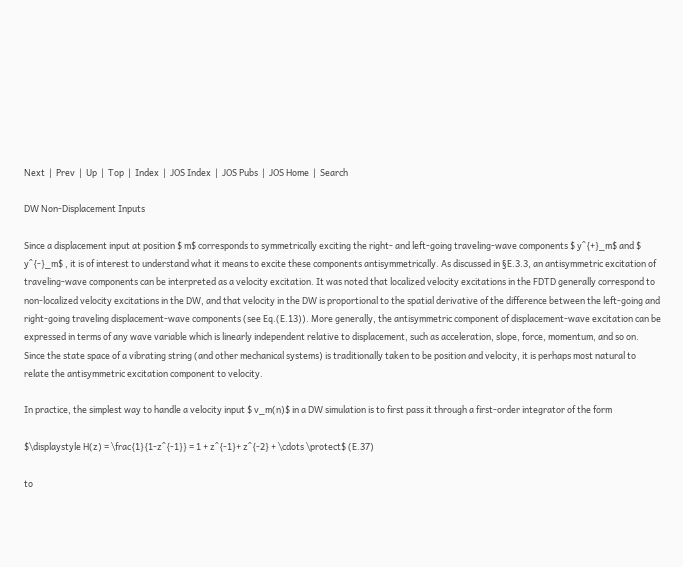Next  |  Prev  |  Up  |  Top  |  Index  |  JOS Index  |  JOS Pubs  |  JOS Home  |  Search

DW Non-Displacement Inputs

Since a displacement input at position $ m$ corresponds to symmetrically exciting the right- and left-going traveling-wave components $ y^{+}_m$ and $ y^{-}_m$ , it is of interest to understand what it means to excite these components antisymmetrically. As discussed in §E.3.3, an antisymmetric excitation of traveling-wave components can be interpreted as a velocity excitation. It was noted that localized velocity excitations in the FDTD generally correspond to non-localized velocity excitations in the DW, and that velocity in the DW is proportional to the spatial derivative of the difference between the left-going and right-going traveling displacement-wave components (see Eq.(E.13)). More generally, the antisymmetric component of displacement-wave excitation can be expressed in terms of any wave variable which is linearly independent relative to displacement, such as acceleration, slope, force, momentum, and so on. Since the state space of a vibrating string (and other mechanical systems) is traditionally taken to be position and velocity, it is perhaps most natural to relate the antisymmetric excitation component to velocity.

In practice, the simplest way to handle a velocity input $ v_m(n)$ in a DW simulation is to first pass it through a first-order integrator of the form

$\displaystyle H(z) = \frac{1}{1-z^{-1}} = 1 + z^{-1}+ z^{-2} + \cdots \protect$ (E.37)

to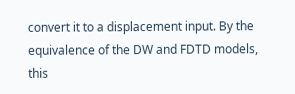convert it to a displacement input. By the equivalence of the DW and FDTD models, this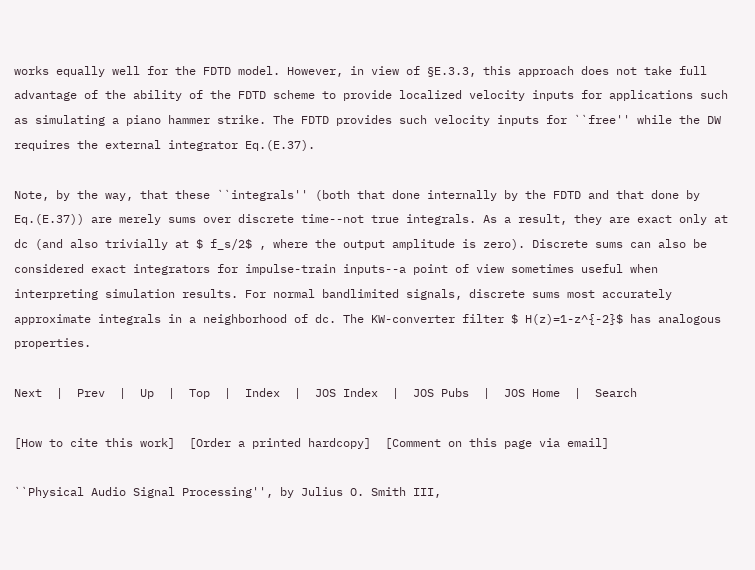works equally well for the FDTD model. However, in view of §E.3.3, this approach does not take full advantage of the ability of the FDTD scheme to provide localized velocity inputs for applications such as simulating a piano hammer strike. The FDTD provides such velocity inputs for ``free'' while the DW requires the external integrator Eq.(E.37).

Note, by the way, that these ``integrals'' (both that done internally by the FDTD and that done by Eq.(E.37)) are merely sums over discrete time--not true integrals. As a result, they are exact only at dc (and also trivially at $ f_s/2$ , where the output amplitude is zero). Discrete sums can also be considered exact integrators for impulse-train inputs--a point of view sometimes useful when interpreting simulation results. For normal bandlimited signals, discrete sums most accurately approximate integrals in a neighborhood of dc. The KW-converter filter $ H(z)=1-z^{-2}$ has analogous properties.

Next  |  Prev  |  Up  |  Top  |  Index  |  JOS Index  |  JOS Pubs  |  JOS Home  |  Search

[How to cite this work]  [Order a printed hardcopy]  [Comment on this page via email]

``Physical Audio Signal Processing'', by Julius O. Smith III,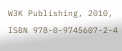W3K Publishing, 2010, ISBN 978-0-9745607-2-4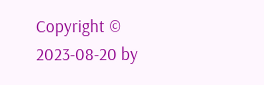Copyright © 2023-08-20 by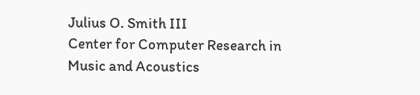Julius O. Smith III
Center for Computer Research in Music and Acoustics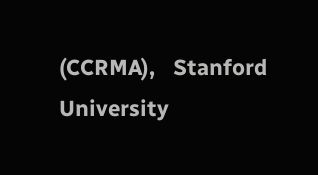(CCRMA),   Stanford University